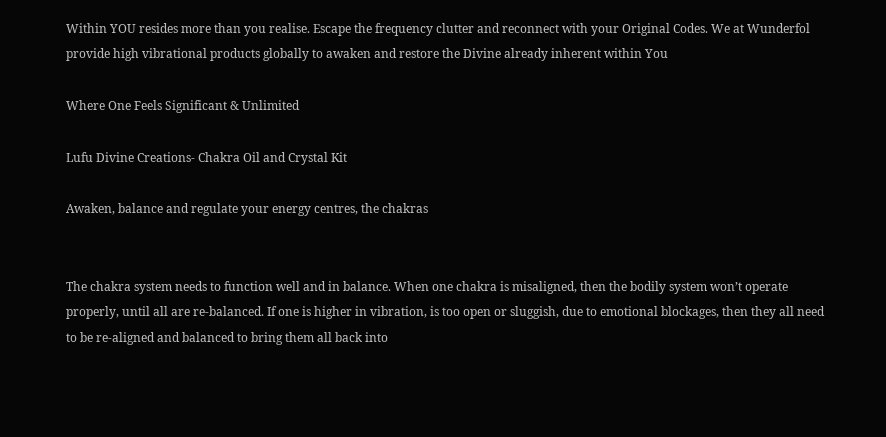Within YOU resides more than you realise. Escape the frequency clutter and reconnect with your Original Codes. We at Wunderfol provide high vibrational products globally to awaken and restore the Divine already inherent within You

Where One Feels Significant & Unlimited

Lufu Divine Creations- Chakra Oil and Crystal Kit

Awaken, balance and regulate your energy centres, the chakras


The chakra system needs to function well and in balance. When one chakra is misaligned, then the bodily system won’t operate properly, until all are re-balanced. If one is higher in vibration, is too open or sluggish, due to emotional blockages, then they all need to be re-aligned and balanced to bring them all back into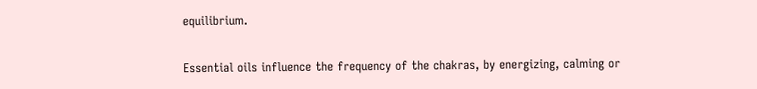equilibrium.

Essential oils influence the frequency of the chakras, by energizing, calming or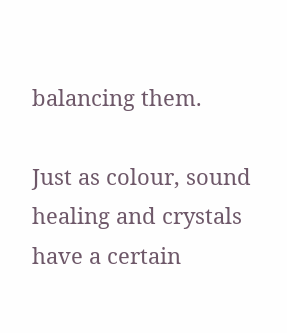balancing them.

Just as colour, sound healing and crystals have a certain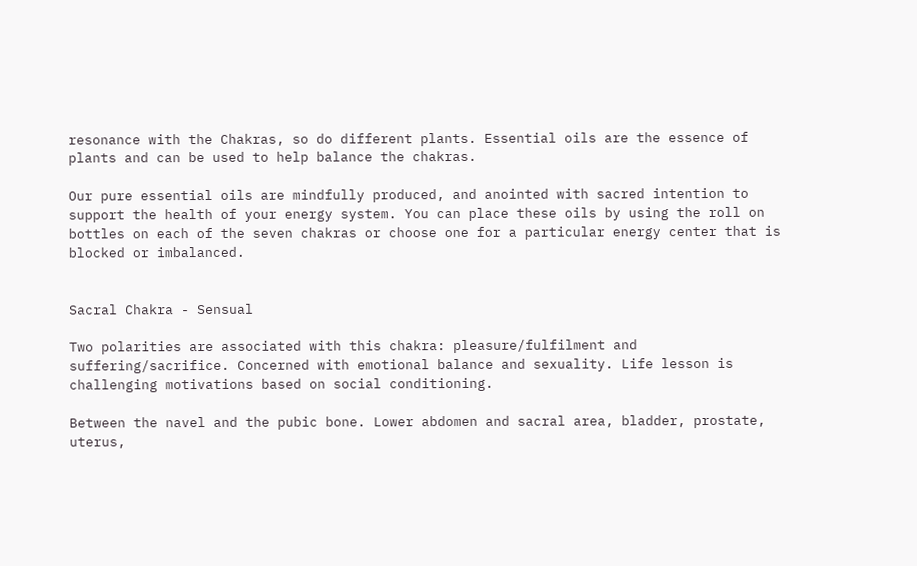resonance with the Chakras, so do different plants. Essential oils are the essence of plants and can be used to help balance the chakras.

Our pure essential oils are mindfully produced, and anointed with sacred intention to support the health of your energy system. You can place these oils by using the roll on bottles on each of the seven chakras or choose one for a particular energy center that is blocked or imbalanced.


Sacral Chakra - Sensual

Two polarities are associated with this chakra: pleasure/fulfilment and suffering/sacrifice. Concerned with emotional balance and sexuality. Life lesson is challenging motivations based on social conditioning.

Between the navel and the pubic bone. Lower abdomen and sacral area, bladder, prostate, uterus,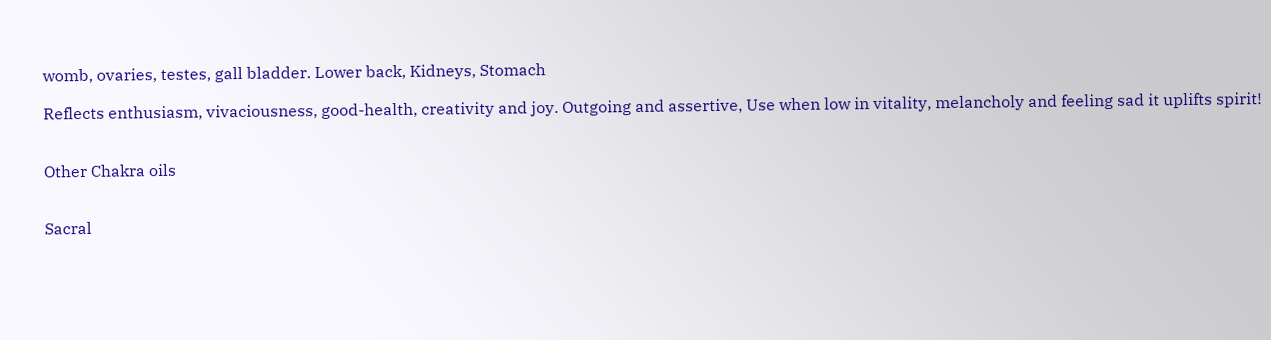womb, ovaries, testes, gall bladder. Lower back, Kidneys, Stomach

Reflects enthusiasm, vivaciousness, good-health, creativity and joy. Outgoing and assertive, Use when low in vitality, melancholy and feeling sad it uplifts spirit!


Other Chakra oils


Sacral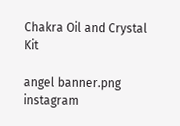Chakra Oil and Crystal Kit

angel banner.png
instagram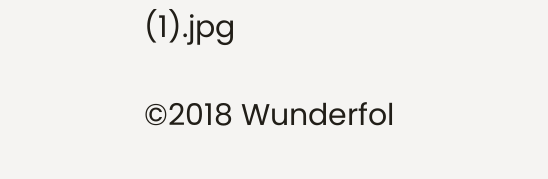(1).jpg

©2018 Wunderfol